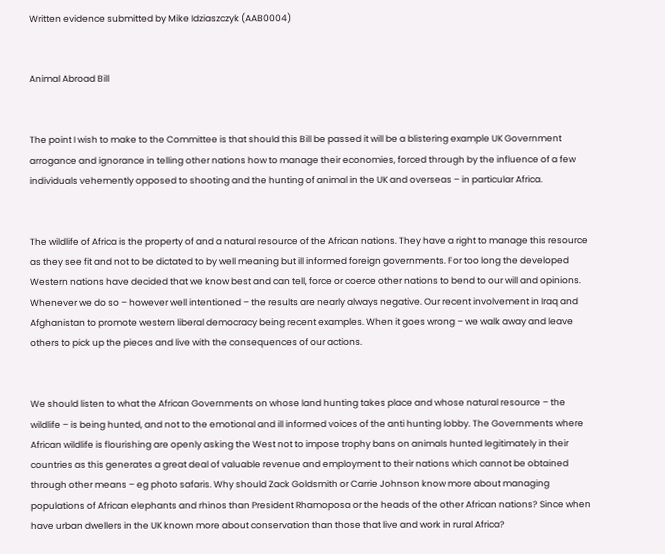Written evidence submitted by Mike Idziaszczyk (AAB0004)


Animal Abroad Bill


The point I wish to make to the Committee is that should this Bill be passed it will be a blistering example UK Government  arrogance and ignorance in telling other nations how to manage their economies, forced through by the influence of a few individuals vehemently opposed to shooting and the hunting of animal in the UK and overseas – in particular Africa.


The wildlife of Africa is the property of and a natural resource of the African nations. They have a right to manage this resource as they see fit and not to be dictated to by well meaning but ill informed foreign governments. For too long the developed Western nations have decided that we know best and can tell, force or coerce other nations to bend to our will and opinions. Whenever we do so – however well intentioned – the results are nearly always negative. Our recent involvement in Iraq and Afghanistan to promote western liberal democracy being recent examples. When it goes wrong – we walk away and leave others to pick up the pieces and live with the consequences of our actions.


We should listen to what the African Governments on whose land hunting takes place and whose natural resource – the wildlife – is being hunted, and not to the emotional and ill informed voices of the anti hunting lobby. The Governments where African wildlife is flourishing are openly asking the West not to impose trophy bans on animals hunted legitimately in their countries as this generates a great deal of valuable revenue and employment to their nations which cannot be obtained through other means – eg photo safaris. Why should Zack Goldsmith or Carrie Johnson know more about managing populations of African elephants and rhinos than President Rhamoposa or the heads of the other African nations? Since when have urban dwellers in the UK known more about conservation than those that live and work in rural Africa?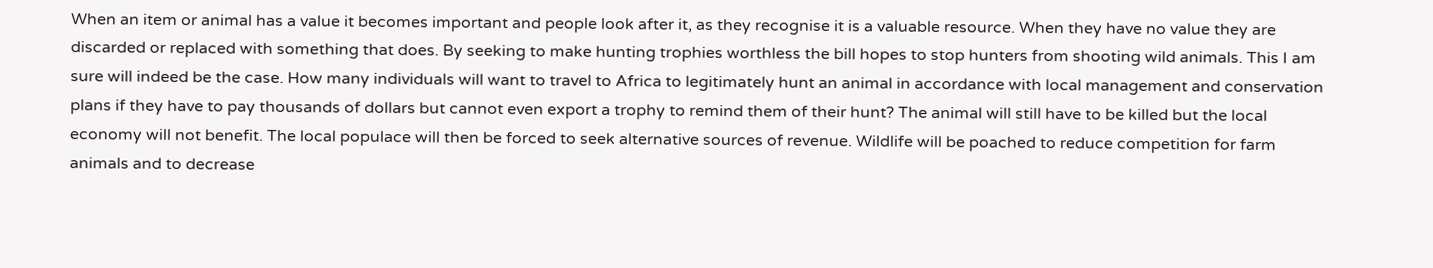When an item or animal has a value it becomes important and people look after it, as they recognise it is a valuable resource. When they have no value they are discarded or replaced with something that does. By seeking to make hunting trophies worthless the bill hopes to stop hunters from shooting wild animals. This I am sure will indeed be the case. How many individuals will want to travel to Africa to legitimately hunt an animal in accordance with local management and conservation plans if they have to pay thousands of dollars but cannot even export a trophy to remind them of their hunt? The animal will still have to be killed but the local economy will not benefit. The local populace will then be forced to seek alternative sources of revenue. Wildlife will be poached to reduce competition for farm animals and to decrease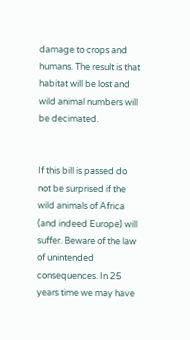damage to crops and humans. The result is that habitat will be lost and wild animal numbers will be decimated.


If this bill is passed do not be surprised if the wild animals of Africa (and indeed Europe) will suffer. Beware of the law of unintended consequences. In 25 years time we may have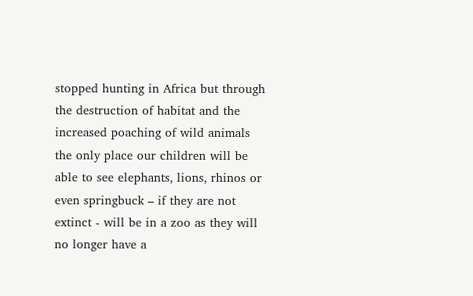stopped hunting in Africa but through the destruction of habitat and the increased poaching of wild animals the only place our children will be able to see elephants, lions, rhinos or even springbuck – if they are not extinct - will be in a zoo as they will no longer have a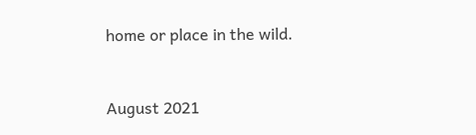home or place in the wild.


August 2021